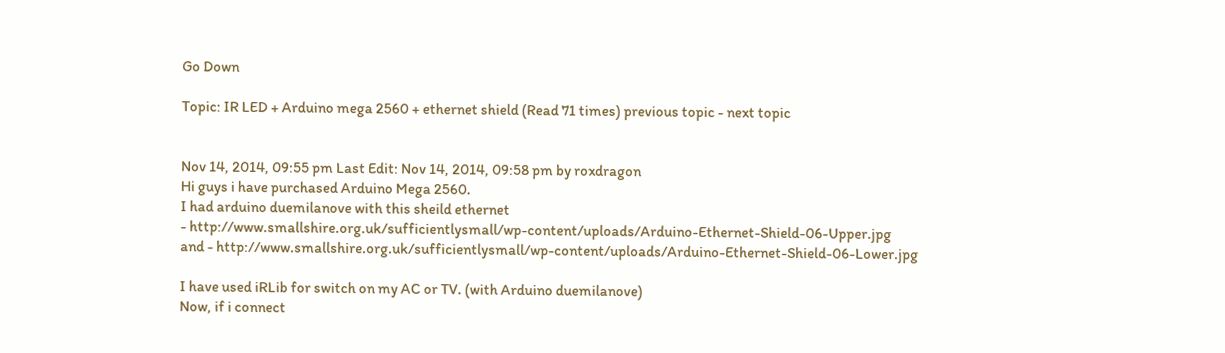Go Down

Topic: IR LED + Arduino mega 2560 + ethernet shield (Read 71 times) previous topic - next topic


Nov 14, 2014, 09:55 pm Last Edit: Nov 14, 2014, 09:58 pm by roxdragon
Hi guys i have purchased Arduino Mega 2560.
I had arduino duemilanove with this sheild ethernet
- http://www.smallshire.org.uk/sufficientlysmall/wp-content/uploads/Arduino-Ethernet-Shield-06-Upper.jpg
and - http://www.smallshire.org.uk/sufficientlysmall/wp-content/uploads/Arduino-Ethernet-Shield-06-Lower.jpg

I have used iRLib for switch on my AC or TV. (with Arduino duemilanove)
Now, if i connect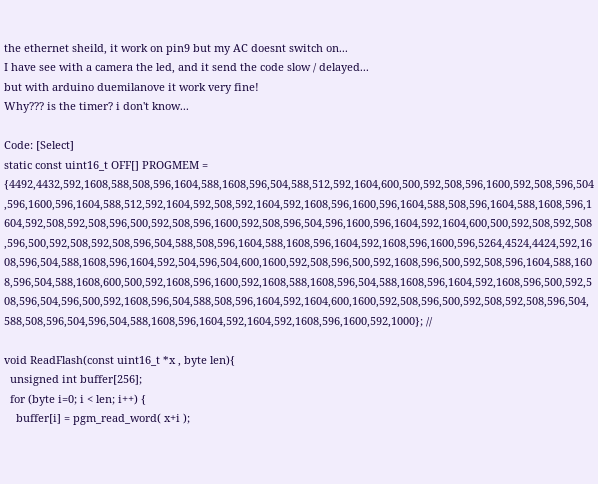the ethernet sheild, it work on pin9 but my AC doesnt switch on...
I have see with a camera the led, and it send the code slow / delayed...
but with arduino duemilanove it work very fine!
Why??? is the timer? i don't know...

Code: [Select]
static const uint16_t OFF[] PROGMEM = {4492,4432,592,1608,588,508,596,1604,588,1608,596,504,588,512,592,1604,600,500,592,508,596,1600,592,508,596,504,596,1600,596,1604,588,512,592,1604,592,508,592,1604,592,1608,596,1600,596,1604,588,508,596,1604,588,1608,596,1604,592,508,592,508,596,500,592,508,596,1600,592,508,596,504,596,1600,596,1604,592,1604,600,500,592,508,592,508,596,500,592,508,592,508,596,504,588,508,596,1604,588,1608,596,1604,592,1608,596,1600,596,5264,4524,4424,592,1608,596,504,588,1608,596,1604,592,504,596,504,600,1600,592,508,596,500,592,1608,596,500,592,508,596,1604,588,1608,596,504,588,1608,600,500,592,1608,596,1600,592,1608,588,1608,596,504,588,1608,596,1604,592,1608,596,500,592,508,596,504,596,500,592,1608,596,504,588,508,596,1604,592,1604,600,1600,592,508,596,500,592,508,592,508,596,504,588,508,596,504,596,504,588,1608,596,1604,592,1604,592,1608,596,1600,592,1000}; //

void ReadFlash(const uint16_t *x , byte len){
  unsigned int buffer[256];
  for (byte i=0; i < len; i++) {
    buffer[i] = pgm_read_word( x+i );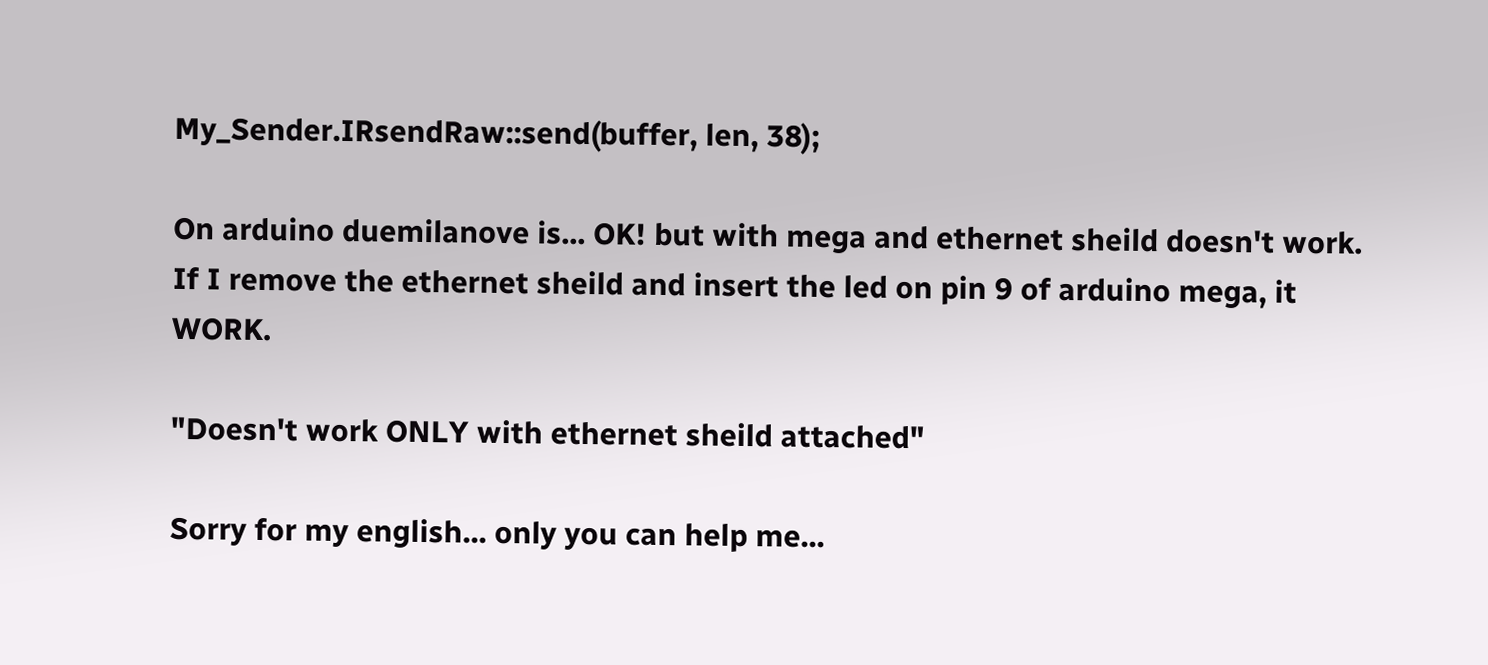My_Sender.IRsendRaw::send(buffer, len, 38);

On arduino duemilanove is... OK! but with mega and ethernet sheild doesn't work.
If I remove the ethernet sheild and insert the led on pin 9 of arduino mega, it WORK.

"Doesn't work ONLY with ethernet sheild attached"

Sorry for my english... only you can help me...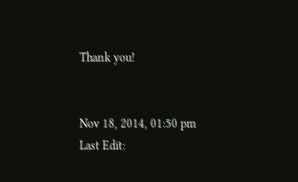Thank you!


Nov 18, 2014, 01:50 pm Last Edit: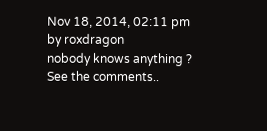Nov 18, 2014, 02:11 pm by roxdragon
nobody knows anything ?
See the comments..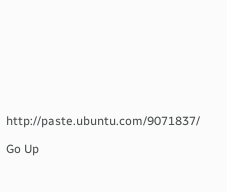http://paste.ubuntu.com/9071837/

Go Up